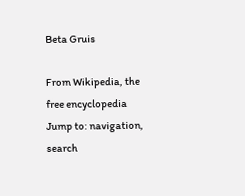Beta Gruis

From Wikipedia, the free encyclopedia
Jump to: navigation, search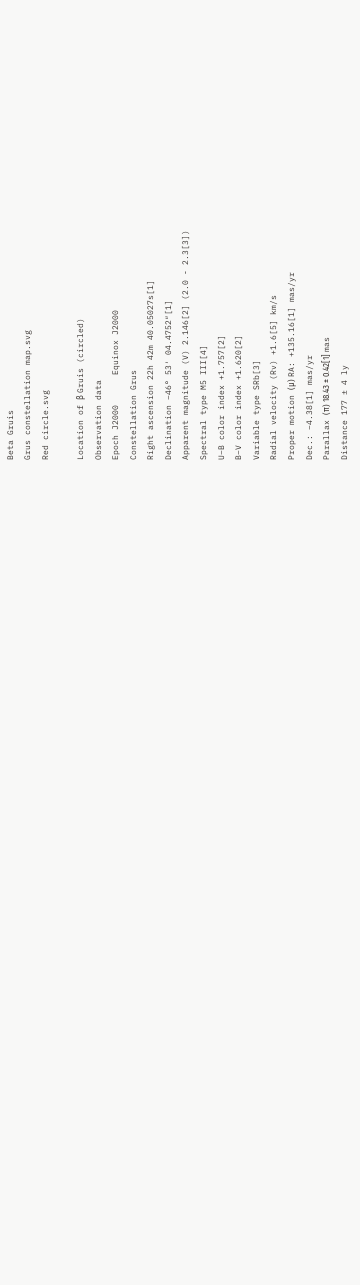Beta Gruis
Grus constellation map.svg
Red circle.svg

Location of β Gruis (circled)
Observation data
Epoch J2000      Equinox J2000
Constellation Grus
Right ascension 22h 42m 40.05027s[1]
Declination −46° 53′ 04.4752″[1]
Apparent magnitude (V) 2.146[2] (2.0 - 2.3[3])
Spectral type M5 III[4]
U−B color index +1.757[2]
B−V color index +1.620[2]
Variable type SRb[3]
Radial velocity (Rv) +1.6[5] km/s
Proper motion (μ) RA: +135.16[1] mas/yr
Dec.: −4.38[1] mas/yr
Parallax (π) 18.43 ± 0.42[1] mas
Distance 177 ± 4 ly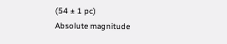(54 ± 1 pc)
Absolute magnitude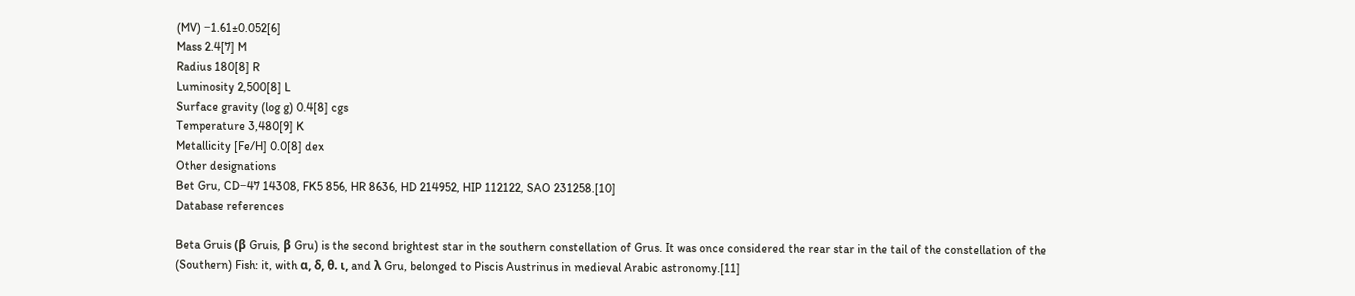(MV) −1.61±0.052[6]
Mass 2.4[7] M
Radius 180[8] R
Luminosity 2,500[8] L
Surface gravity (log g) 0.4[8] cgs
Temperature 3,480[9] K
Metallicity [Fe/H] 0.0[8] dex
Other designations
Bet Gru, CD−47 14308, FK5 856, HR 8636, HD 214952, HIP 112122, SAO 231258.[10]
Database references

Beta Gruis (β Gruis, β Gru) is the second brightest star in the southern constellation of Grus. It was once considered the rear star in the tail of the constellation of the (Southern) Fish: it, with α, δ, θ. ι, and λ Gru, belonged to Piscis Austrinus in medieval Arabic astronomy.[11]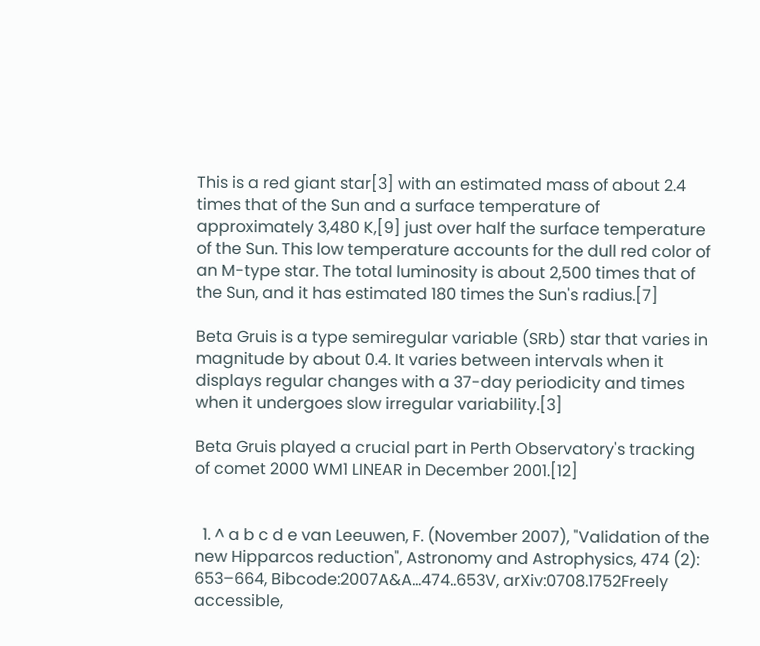This is a red giant star[3] with an estimated mass of about 2.4 times that of the Sun and a surface temperature of approximately 3,480 K,[9] just over half the surface temperature of the Sun. This low temperature accounts for the dull red color of an M-type star. The total luminosity is about 2,500 times that of the Sun, and it has estimated 180 times the Sun's radius.[7]

Beta Gruis is a type semiregular variable (SRb) star that varies in magnitude by about 0.4. It varies between intervals when it displays regular changes with a 37-day periodicity and times when it undergoes slow irregular variability.[3]

Beta Gruis played a crucial part in Perth Observatory's tracking of comet 2000 WM1 LINEAR in December 2001.[12]


  1. ^ a b c d e van Leeuwen, F. (November 2007), "Validation of the new Hipparcos reduction", Astronomy and Astrophysics, 474 (2): 653–664, Bibcode:2007A&A...474..653V, arXiv:0708.1752Freely accessible,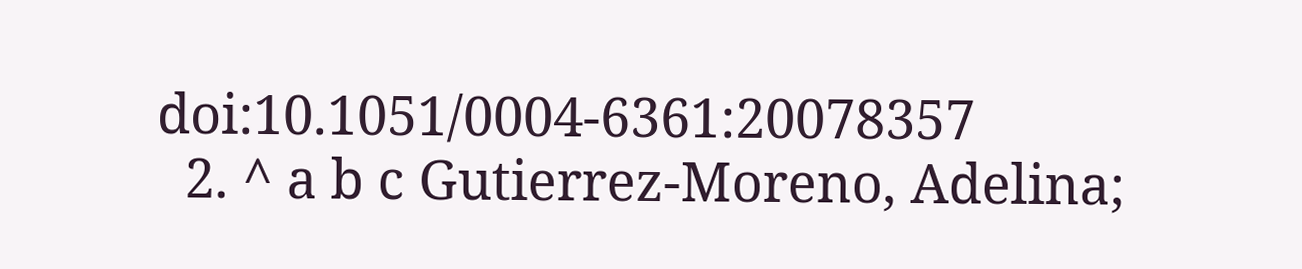doi:10.1051/0004-6361:20078357
  2. ^ a b c Gutierrez-Moreno, Adelina;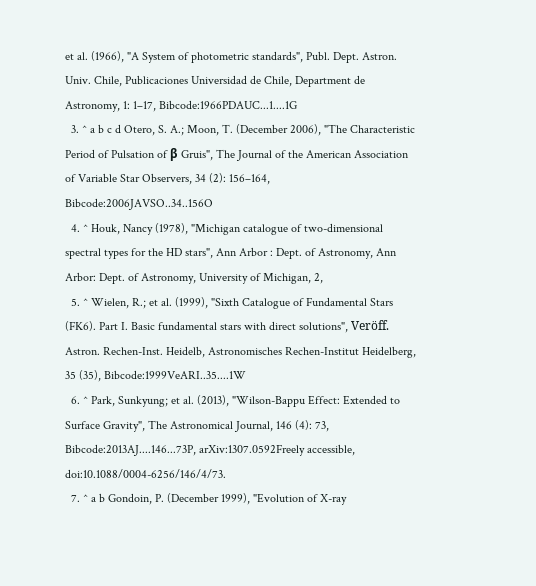et al. (1966), "A System of photometric standards", Publ. Dept. Astron. Univ. Chile, Publicaciones Universidad de Chile, Department de Astronomy, 1: 1–17, Bibcode:1966PDAUC...1....1G
  3. ^ a b c d Otero, S. A.; Moon, T. (December 2006), "The Characteristic Period of Pulsation of β Gruis", The Journal of the American Association of Variable Star Observers, 34 (2): 156–164, Bibcode:2006JAVSO..34..156O
  4. ^ Houk, Nancy (1978), "Michigan catalogue of two-dimensional spectral types for the HD stars", Ann Arbor : Dept. of Astronomy, Ann Arbor: Dept. of Astronomy, University of Michigan, 2,
  5. ^ Wielen, R.; et al. (1999), "Sixth Catalogue of Fundamental Stars (FK6). Part I. Basic fundamental stars with direct solutions", Veröff. Astron. Rechen-Inst. Heidelb, Astronomisches Rechen-Institut Heidelberg, 35 (35), Bibcode:1999VeARI..35....1W
  6. ^ Park, Sunkyung; et al. (2013), "Wilson-Bappu Effect: Extended to Surface Gravity", The Astronomical Journal, 146 (4): 73, Bibcode:2013AJ....146...73P, arXiv:1307.0592Freely accessible, doi:10.1088/0004-6256/146/4/73.
  7. ^ a b Gondoin, P. (December 1999), "Evolution of X-ray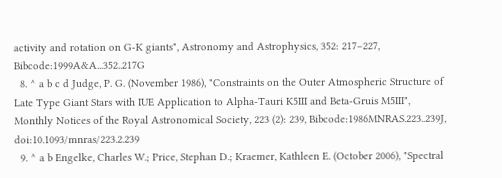activity and rotation on G-K giants", Astronomy and Astrophysics, 352: 217–227, Bibcode:1999A&A...352..217G
  8. ^ a b c d Judge, P. G. (November 1986), "Constraints on the Outer Atmospheric Structure of Late Type Giant Stars with IUE Application to Alpha-Tauri K5III and Beta-Gruis M5III", Monthly Notices of the Royal Astronomical Society, 223 (2): 239, Bibcode:1986MNRAS.223..239J, doi:10.1093/mnras/223.2.239
  9. ^ a b Engelke, Charles W.; Price, Stephan D.; Kraemer, Kathleen E. (October 2006), "Spectral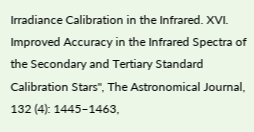Irradiance Calibration in the Infrared. XVI. Improved Accuracy in the Infrared Spectra of the Secondary and Tertiary Standard Calibration Stars", The Astronomical Journal, 132 (4): 1445–1463,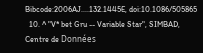Bibcode:2006AJ....132.1445E, doi:10.1086/505865
  10. ^ "V* bet Gru -- Variable Star", SIMBAD, Centre de Données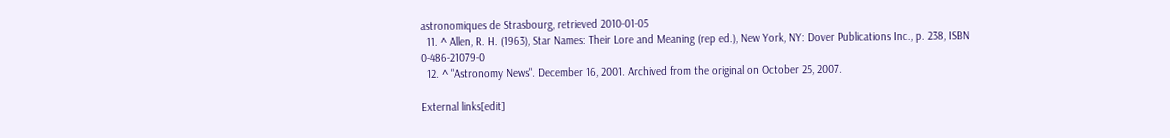astronomiques de Strasbourg, retrieved 2010-01-05
  11. ^ Allen, R. H. (1963), Star Names: Their Lore and Meaning (rep ed.), New York, NY: Dover Publications Inc., p. 238, ISBN 0-486-21079-0
  12. ^ "Astronomy News". December 16, 2001. Archived from the original on October 25, 2007.

External links[edit]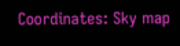Coordinates: Sky map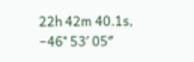22h 42m 40.1s, −46° 53′ 05″